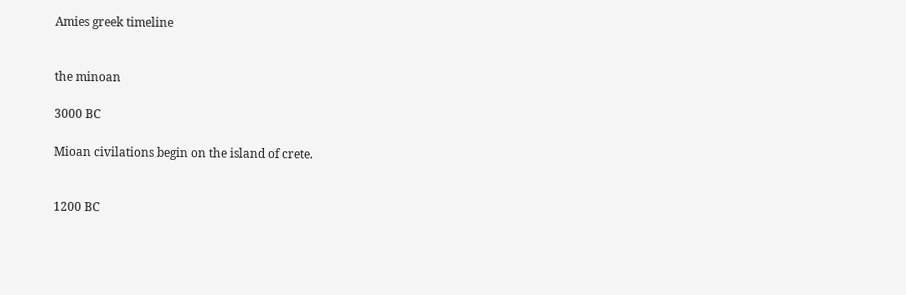Amies greek timeline


the minoan

3000 BC

Mioan civilations begin on the island of crete.


1200 BC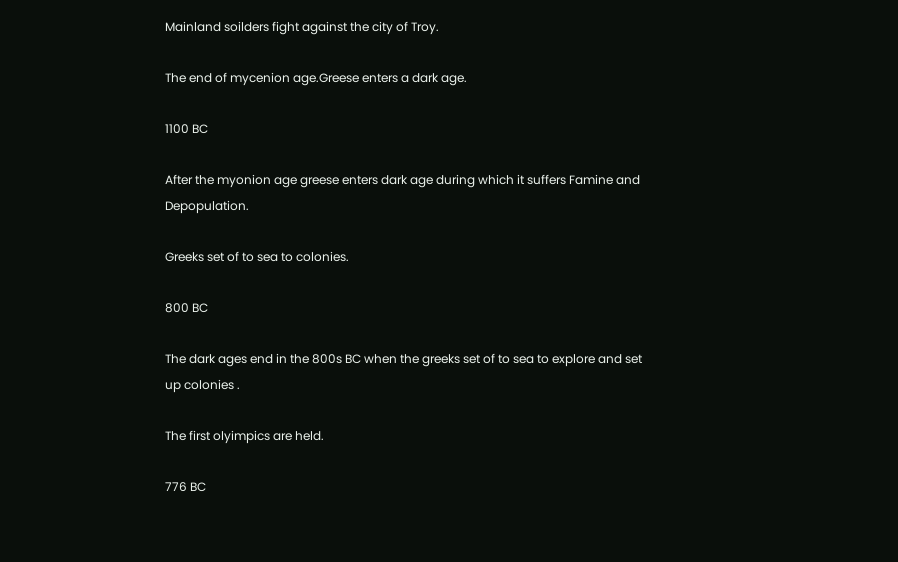Mainland soilders fight against the city of Troy.

The end of mycenion age.Greese enters a dark age.

1100 BC

After the myonion age greese enters dark age during which it suffers Famine and Depopulation.

Greeks set of to sea to colonies.

800 BC

The dark ages end in the 800s BC when the greeks set of to sea to explore and set up colonies .

The first olyimpics are held.

776 BC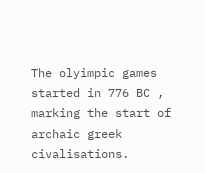The olyimpic games started in 776 BC , marking the start of archaic greek civalisations.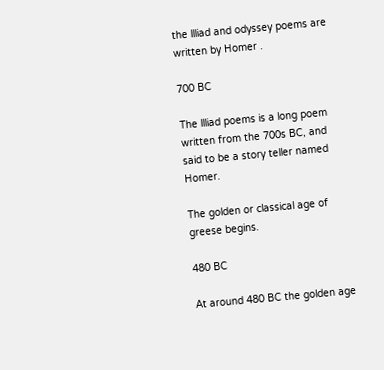the llliad and odyssey poems are written by Homer .

700 BC

The llliad poems is a long poem written from the 700s BC, and said to be a story teller named Homer.

The golden or classical age of greese begins.

480 BC

At around 480 BC the golden age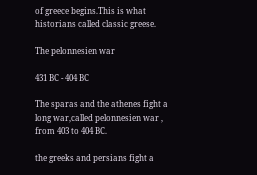of greece begins.This is what historians called classic greese.

The pelonnesien war

431 BC - 404 BC

The sparas and the athenes fight a long war,called pelonnesien war , from 403 to 404 BC.

the greeks and persians fight a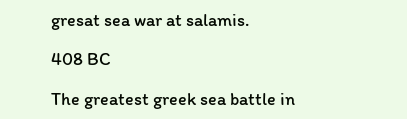gresat sea war at salamis.

408 BC

The greatest greek sea battle in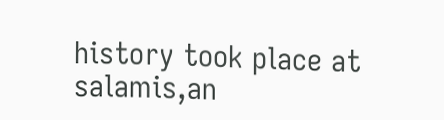history took place at salamis,an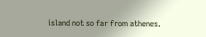island not so far from athenes.